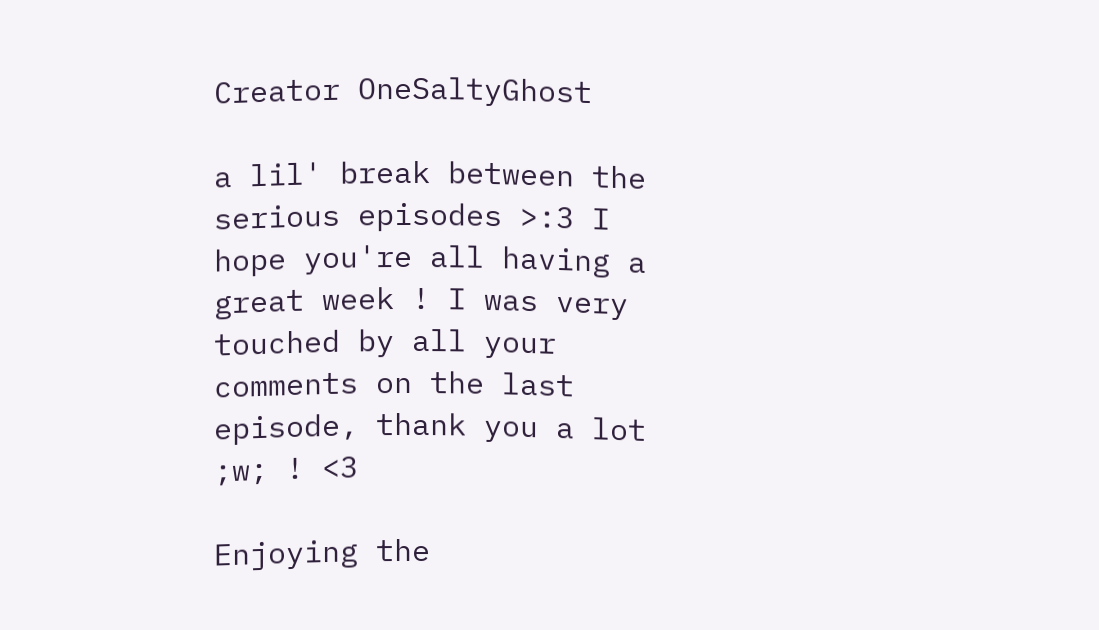Creator OneSaltyGhost

a lil' break between the serious episodes >:3 I hope you're all having a great week ! I was very touched by all your comments on the last episode, thank you a lot ;w; ! <3

Enjoying the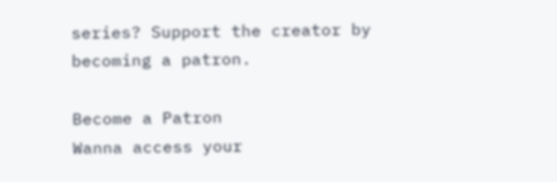series? Support the creator by becoming a patron.

Become a Patron
Wanna access your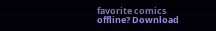favorite comics offline? Download